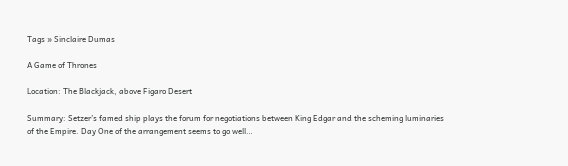Tags » Sinclaire Dumas

A Game of Thrones

Location: The Blackjack, above Figaro Desert

Summary: Setzer’s famed ship plays the forum for negotiations between King Edgar and the scheming luminaries of the Empire. Day One of the arrangement seems to go well…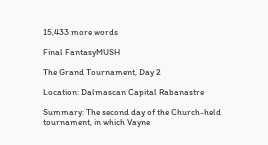15,433 more words

Final FantasyMUSH

The Grand Tournament, Day 2

Location: Dalmascan Capital Rabanastre

Summary: The second day of the Church-held tournament, in which Vayne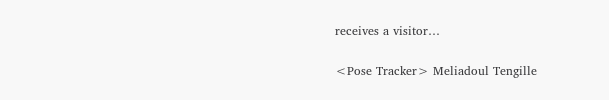receives a visitor…

<Pose Tracker> Meliadoul Tengille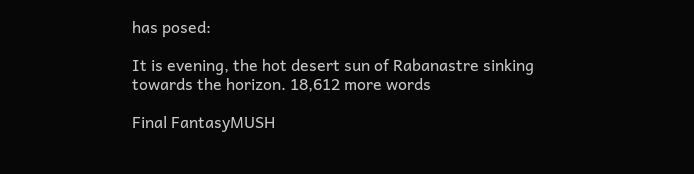has posed:

It is evening, the hot desert sun of Rabanastre sinking towards the horizon. 18,612 more words

Final FantasyMUSH